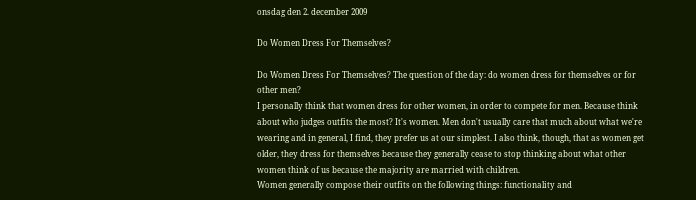onsdag den 2. december 2009

Do Women Dress For Themselves?

Do Women Dress For Themselves? The question of the day: do women dress for themselves or for other men?
I personally think that women dress for other women, in order to compete for men. Because think about who judges outfits the most? It's women. Men don't usually care that much about what we're wearing and in general, I find, they prefer us at our simplest. I also think, though, that as women get older, they dress for themselves because they generally cease to stop thinking about what other women think of us because the majority are married with children.
Women generally compose their outfits on the following things: functionality and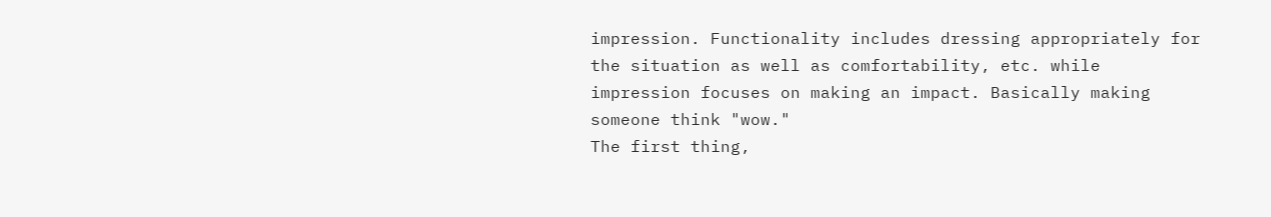impression. Functionality includes dressing appropriately for the situation as well as comfortability, etc. while impression focuses on making an impact. Basically making someone think "wow."
The first thing,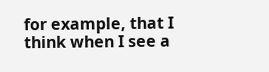for example, that I think when I see a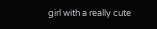girl with a really cute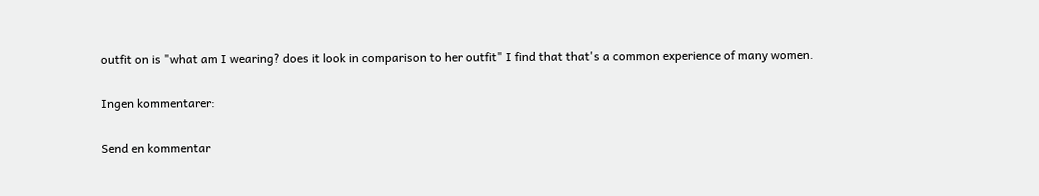outfit on is "what am I wearing? does it look in comparison to her outfit" I find that that's a common experience of many women.

Ingen kommentarer:

Send en kommentar